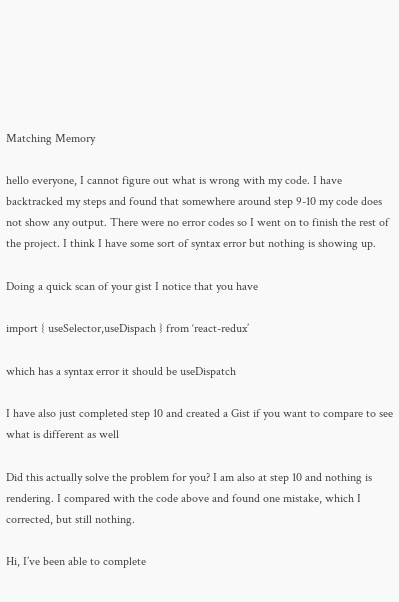Matching Memory

hello everyone, I cannot figure out what is wrong with my code. I have backtracked my steps and found that somewhere around step 9-10 my code does not show any output. There were no error codes so I went on to finish the rest of the project. I think I have some sort of syntax error but nothing is showing up.

Doing a quick scan of your gist I notice that you have

import { useSelector,useDispach } from ‘react-redux’

which has a syntax error it should be useDispatch

I have also just completed step 10 and created a Gist if you want to compare to see what is different as well

Did this actually solve the problem for you? I am also at step 10 and nothing is rendering. I compared with the code above and found one mistake, which I corrected, but still nothing.

Hi, I’ve been able to complete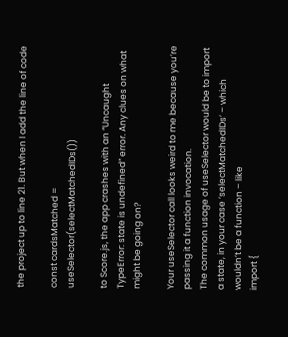the project up to line 21. But when I add the line of code

const cardsMatched = useSelector(selectMatchedIDs())

to Score.js, the app crashes with an “Uncaught TypeError: state is undefined” error. Any clues on what might be going on?

Your useSelector call looks weird to me because you’re passing it a function invocation.
The common usage of useSelector would be to import a state, in your case ‘selectMatchedIDs’ – which wouldn’t be a function – like
import {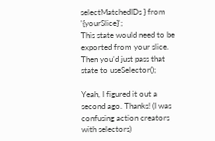selectMatchedIDs } from '{yourSlice}';
This state would need to be exported from your slice.
Then you’d just pass that state to useSelector();

Yeah, I figured it out a second ago. Thanks! (I was confusing action creators with selectors)